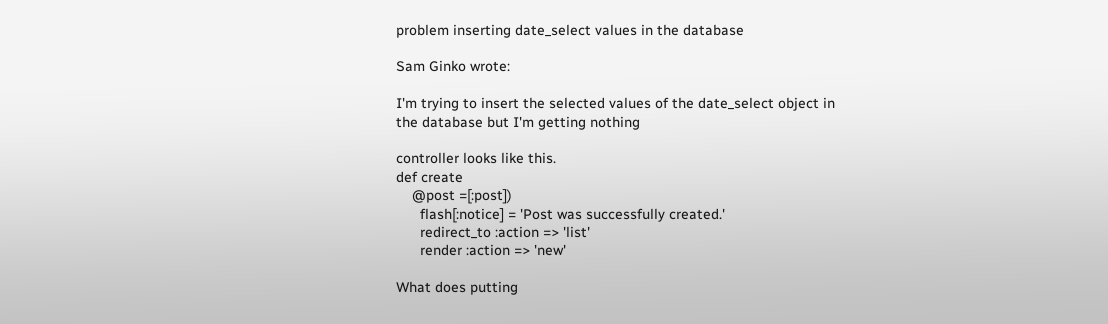problem inserting date_select values in the database

Sam Ginko wrote:

I'm trying to insert the selected values of the date_select object in
the database but I'm getting nothing

controller looks like this.
def create
    @post =[:post])
      flash[:notice] = 'Post was successfully created.'
      redirect_to :action => 'list'
      render :action => 'new'

What does putting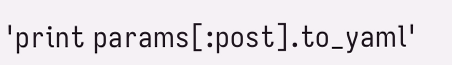'print params[:post].to_yaml'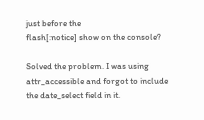just before the
flash[:notice] show on the console?

Solved the problem. I was using attr_accessible and forgot to include
the date_select field in it.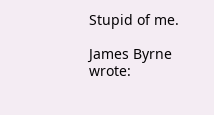Stupid of me.

James Byrne wrote: